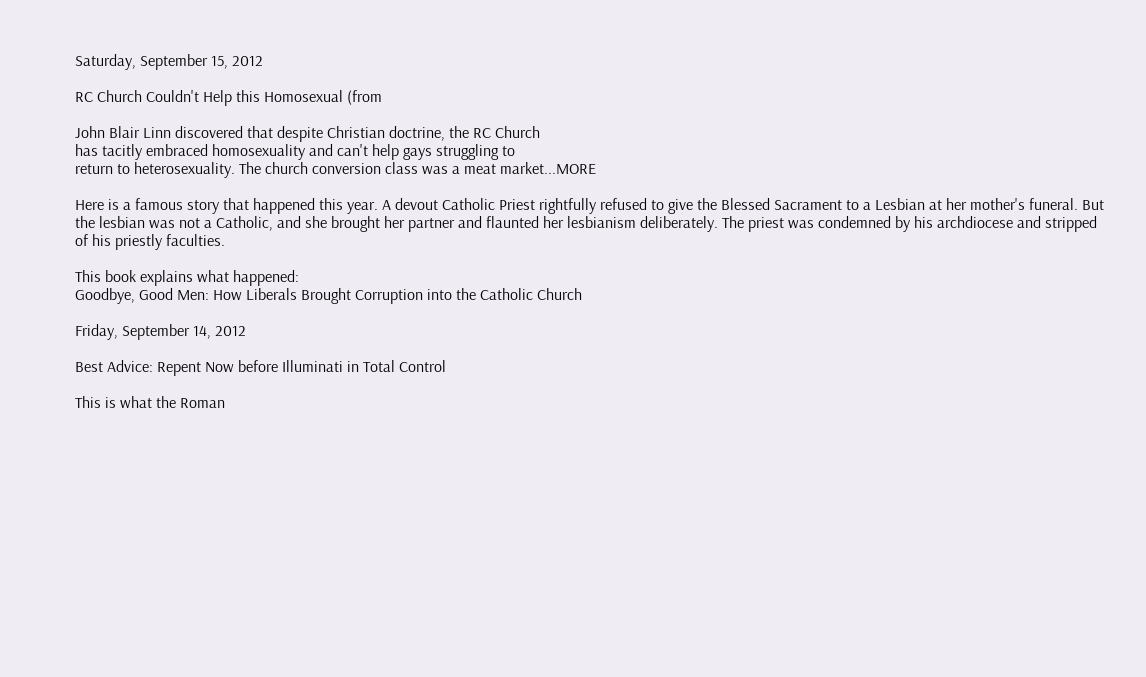Saturday, September 15, 2012

RC Church Couldn't Help this Homosexual (from

John Blair Linn discovered that despite Christian doctrine, the RC Church
has tacitly embraced homosexuality and can't help gays struggling to
return to heterosexuality. The church conversion class was a meat market...MORE

Here is a famous story that happened this year. A devout Catholic Priest rightfully refused to give the Blessed Sacrament to a Lesbian at her mother's funeral. But the lesbian was not a Catholic, and she brought her partner and flaunted her lesbianism deliberately. The priest was condemned by his archdiocese and stripped of his priestly faculties.

This book explains what happened:
Goodbye, Good Men: How Liberals Brought Corruption into the Catholic Church

Friday, September 14, 2012

Best Advice: Repent Now before Illuminati in Total Control

This is what the Roman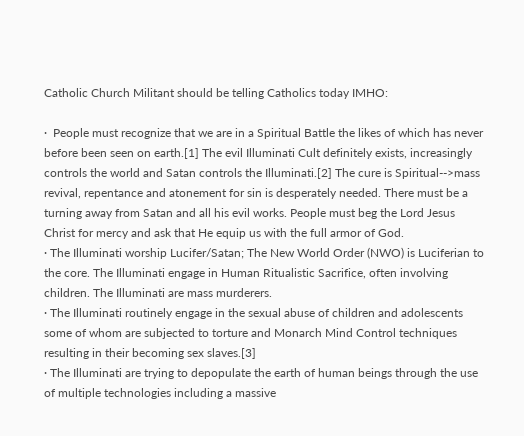Catholic Church Militant should be telling Catholics today IMHO:

·  People must recognize that we are in a Spiritual Battle the likes of which has never before been seen on earth.[1] The evil Illuminati Cult definitely exists, increasingly controls the world and Satan controls the Illuminati.[2] The cure is Spiritual-->mass revival, repentance and atonement for sin is desperately needed. There must be a turning away from Satan and all his evil works. People must beg the Lord Jesus Christ for mercy and ask that He equip us with the full armor of God.
· The Illuminati worship Lucifer/Satan; The New World Order (NWO) is Luciferian to the core. The Illuminati engage in Human Ritualistic Sacrifice, often involving children. The Illuminati are mass murderers.
· The Illuminati routinely engage in the sexual abuse of children and adolescents some of whom are subjected to torture and Monarch Mind Control techniques resulting in their becoming sex slaves.[3]
· The Illuminati are trying to depopulate the earth of human beings through the use of multiple technologies including a massive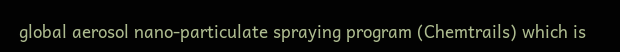global aerosol nano-particulate spraying program (Chemtrails) which is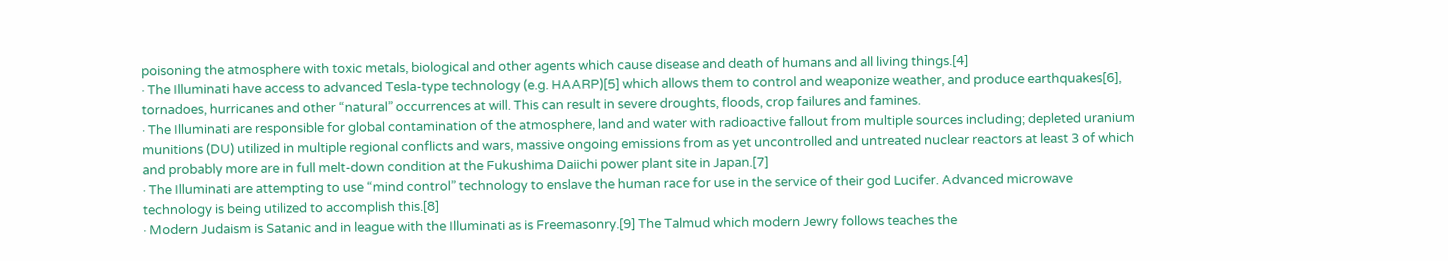poisoning the atmosphere with toxic metals, biological and other agents which cause disease and death of humans and all living things.[4]
· The Illuminati have access to advanced Tesla-type technology (e.g. HAARP)[5] which allows them to control and weaponize weather, and produce earthquakes[6], tornadoes, hurricanes and other “natural” occurrences at will. This can result in severe droughts, floods, crop failures and famines.
· The Illuminati are responsible for global contamination of the atmosphere, land and water with radioactive fallout from multiple sources including; depleted uranium munitions (DU) utilized in multiple regional conflicts and wars, massive ongoing emissions from as yet uncontrolled and untreated nuclear reactors at least 3 of which and probably more are in full melt-down condition at the Fukushima Daiichi power plant site in Japan.[7]
· The Illuminati are attempting to use “mind control” technology to enslave the human race for use in the service of their god Lucifer. Advanced microwave technology is being utilized to accomplish this.[8]
· Modern Judaism is Satanic and in league with the Illuminati as is Freemasonry.[9] The Talmud which modern Jewry follows teaches the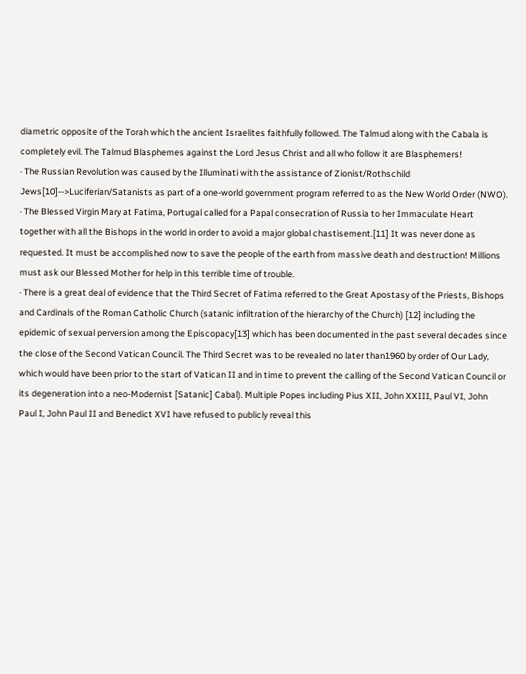diametric opposite of the Torah which the ancient Israelites faithfully followed. The Talmud along with the Cabala is completely evil. The Talmud Blasphemes against the Lord Jesus Christ and all who follow it are Blasphemers!
· The Russian Revolution was caused by the Illuminati with the assistance of Zionist/Rothschild Jews[10]-->Luciferian/Satanists as part of a one-world government program referred to as the New World Order (NWO).
· The Blessed Virgin Mary at Fatima, Portugal called for a Papal consecration of Russia to her Immaculate Heart together with all the Bishops in the world in order to avoid a major global chastisement.[11] It was never done as requested. It must be accomplished now to save the people of the earth from massive death and destruction! Millions must ask our Blessed Mother for help in this terrible time of trouble.
· There is a great deal of evidence that the Third Secret of Fatima referred to the Great Apostasy of the Priests, Bishops and Cardinals of the Roman Catholic Church (satanic infiltration of the hierarchy of the Church) [12] including the epidemic of sexual perversion among the Episcopacy[13] which has been documented in the past several decades since the close of the Second Vatican Council. The Third Secret was to be revealed no later than1960 by order of Our Lady, which would have been prior to the start of Vatican II and in time to prevent the calling of the Second Vatican Council or its degeneration into a neo-Modernist [Satanic] Cabal). Multiple Popes including Pius XII, John XXIII, Paul VI, John Paul I, John Paul II and Benedict XVI have refused to publicly reveal this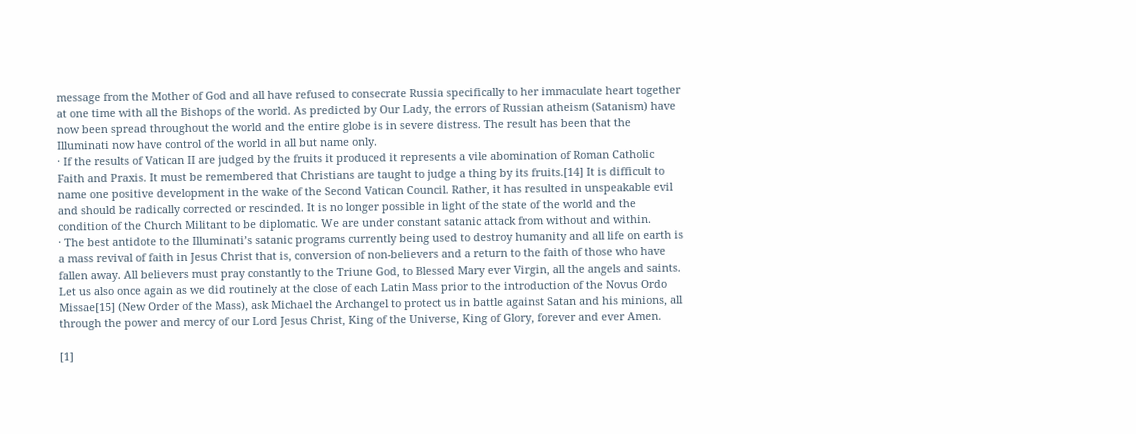message from the Mother of God and all have refused to consecrate Russia specifically to her immaculate heart together at one time with all the Bishops of the world. As predicted by Our Lady, the errors of Russian atheism (Satanism) have now been spread throughout the world and the entire globe is in severe distress. The result has been that the Illuminati now have control of the world in all but name only.
· If the results of Vatican II are judged by the fruits it produced it represents a vile abomination of Roman Catholic Faith and Praxis. It must be remembered that Christians are taught to judge a thing by its fruits.[14] It is difficult to name one positive development in the wake of the Second Vatican Council. Rather, it has resulted in unspeakable evil and should be radically corrected or rescinded. It is no longer possible in light of the state of the world and the condition of the Church Militant to be diplomatic. We are under constant satanic attack from without and within.
· The best antidote to the Illuminati’s satanic programs currently being used to destroy humanity and all life on earth is a mass revival of faith in Jesus Christ that is, conversion of non-believers and a return to the faith of those who have fallen away. All believers must pray constantly to the Triune God, to Blessed Mary ever Virgin, all the angels and saints. Let us also once again as we did routinely at the close of each Latin Mass prior to the introduction of the Novus Ordo Missae[15] (New Order of the Mass), ask Michael the Archangel to protect us in battle against Satan and his minions, all through the power and mercy of our Lord Jesus Christ, King of the Universe, King of Glory, forever and ever Amen.

[1]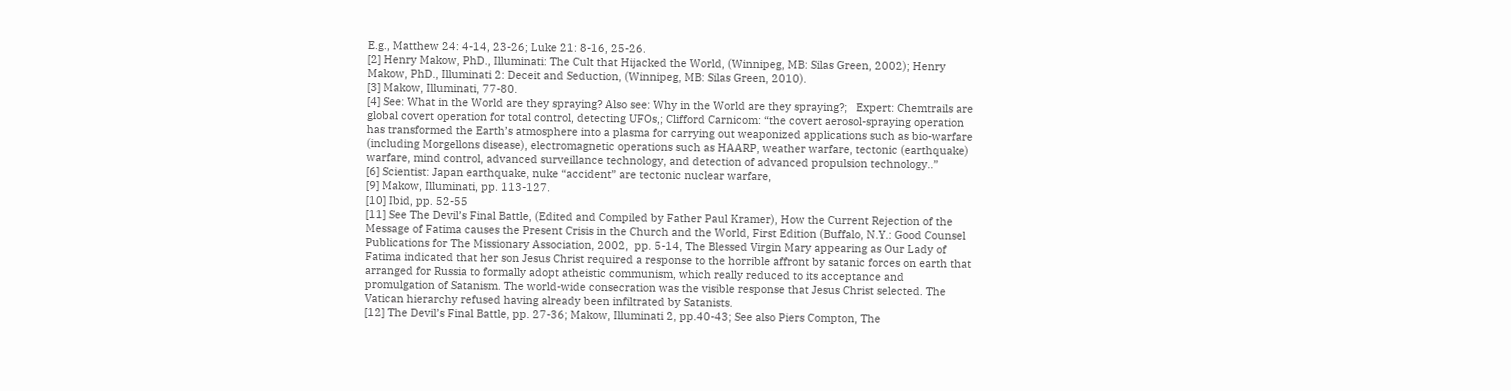E.g., Matthew 24: 4-14, 23-26; Luke 21: 8-16, 25-26.
[2] Henry Makow, PhD., Illuminati: The Cult that Hijacked the World, (Winnipeg, MB: Silas Green, 2002); Henry Makow, PhD., Illuminati 2: Deceit and Seduction, (Winnipeg, MB: Silas Green, 2010).
[3] Makow, Illuminati, 77-80.
[4] See: What in the World are they spraying? Also see: Why in the World are they spraying?;   Expert: Chemtrails are global covert operation for total control, detecting UFOs,; Clifford Carnicom: “the covert aerosol-spraying operation has transformed the Earth’s atmosphere into a plasma for carrying out weaponized applications such as bio-warfare (including Morgellons disease), electromagnetic operations such as HAARP, weather warfare, tectonic (earthquake) warfare, mind control, advanced surveillance technology, and detection of advanced propulsion technology..”
[6] Scientist: Japan earthquake, nuke “accident” are tectonic nuclear warfare,
[9] Makow, Illuminati, pp. 113-127.
[10] Ibid, pp. 52-55
[11] See The Devil’s Final Battle, (Edited and Compiled by Father Paul Kramer), How the Current Rejection of the Message of Fatima causes the Present Crisis in the Church and the World, First Edition (Buffalo, N.Y.: Good Counsel Publications for The Missionary Association, 2002,  pp. 5-14, The Blessed Virgin Mary appearing as Our Lady of Fatima indicated that her son Jesus Christ required a response to the horrible affront by satanic forces on earth that arranged for Russia to formally adopt atheistic communism, which really reduced to its acceptance and promulgation of Satanism. The world-wide consecration was the visible response that Jesus Christ selected. The Vatican hierarchy refused having already been infiltrated by Satanists.
[12] The Devil’s Final Battle, pp. 27-36; Makow, Illuminati 2, pp.40-43; See also Piers Compton, The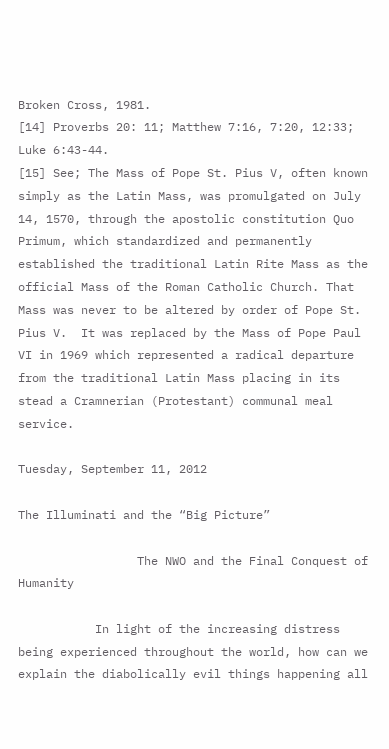Broken Cross, 1981.
[14] Proverbs 20: 11; Matthew 7:16, 7:20, 12:33; Luke 6:43-44.
[15] See; The Mass of Pope St. Pius V, often known simply as the Latin Mass, was promulgated on July 14, 1570, through the apostolic constitution Quo Primum, which standardized and permanently established the traditional Latin Rite Mass as the official Mass of the Roman Catholic Church. That Mass was never to be altered by order of Pope St. Pius V.  It was replaced by the Mass of Pope Paul VI in 1969 which represented a radical departure from the traditional Latin Mass placing in its stead a Cramnerian (Protestant) communal meal service.

Tuesday, September 11, 2012

The Illuminati and the “Big Picture”

                 The NWO and the Final Conquest of Humanity

           In light of the increasing distress being experienced throughout the world, how can we explain the diabolically evil things happening all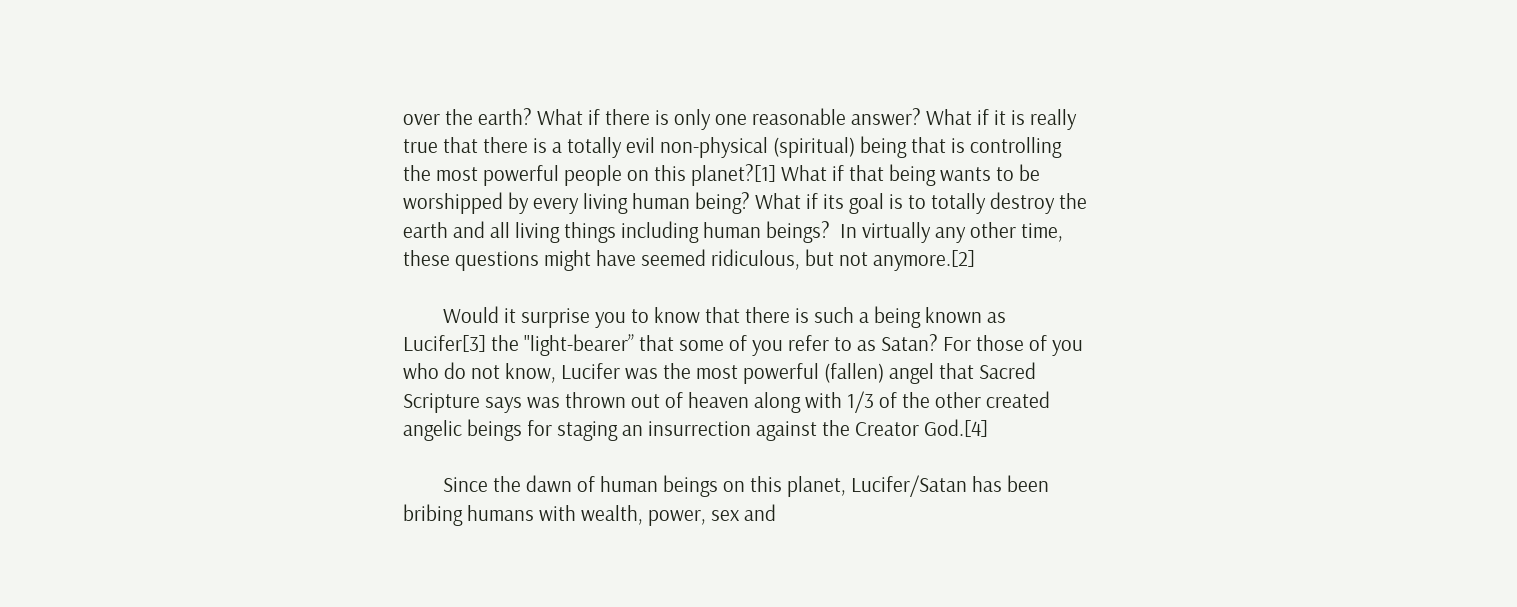over the earth? What if there is only one reasonable answer? What if it is really true that there is a totally evil non-physical (spiritual) being that is controlling the most powerful people on this planet?[1] What if that being wants to be worshipped by every living human being? What if its goal is to totally destroy the earth and all living things including human beings?  In virtually any other time, these questions might have seemed ridiculous, but not anymore.[2]

        Would it surprise you to know that there is such a being known as Lucifer[3] the "light-bearer” that some of you refer to as Satan? For those of you who do not know, Lucifer was the most powerful (fallen) angel that Sacred Scripture says was thrown out of heaven along with 1/3 of the other created angelic beings for staging an insurrection against the Creator God.[4]

        Since the dawn of human beings on this planet, Lucifer/Satan has been bribing humans with wealth, power, sex and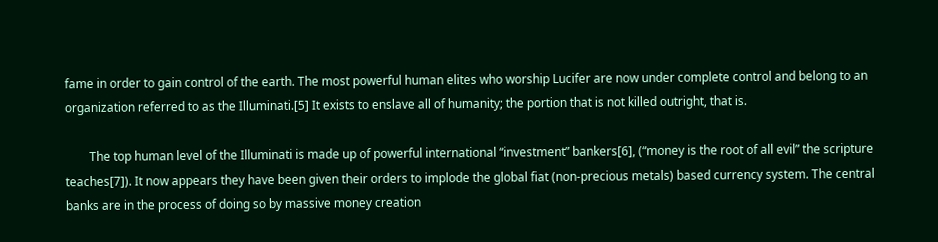fame in order to gain control of the earth. The most powerful human elites who worship Lucifer are now under complete control and belong to an organization referred to as the Illuminati.[5] It exists to enslave all of humanity; the portion that is not killed outright, that is.

        The top human level of the Illuminati is made up of powerful international “investment” bankers[6], (“money is the root of all evil” the scripture teaches[7]). It now appears they have been given their orders to implode the global fiat (non-precious metals) based currency system. The central banks are in the process of doing so by massive money creation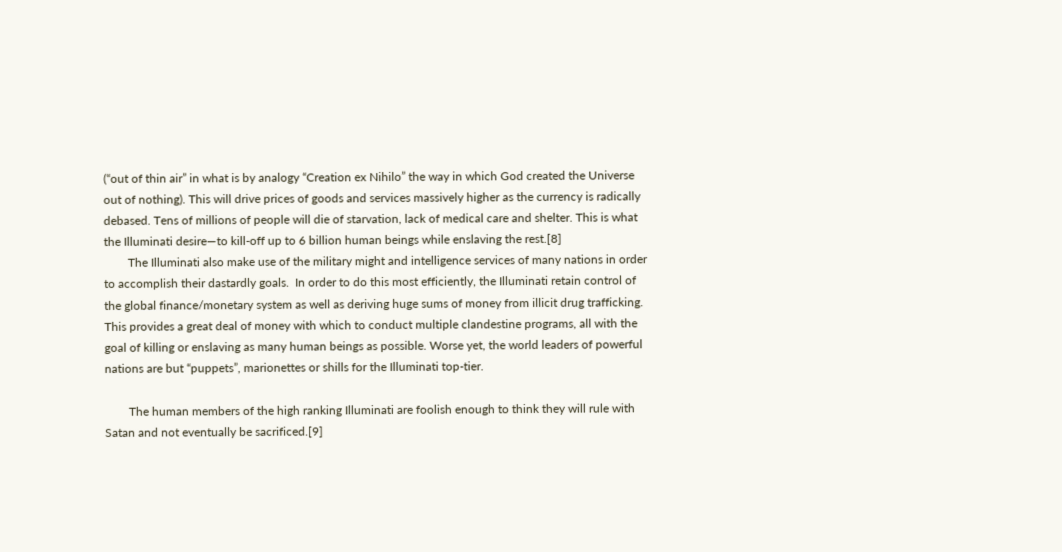(“out of thin air” in what is by analogy “Creation ex Nihilo” the way in which God created the Universe out of nothing). This will drive prices of goods and services massively higher as the currency is radically debased. Tens of millions of people will die of starvation, lack of medical care and shelter. This is what the Illuminati desire—to kill-off up to 6 billion human beings while enslaving the rest.[8]
        The Illuminati also make use of the military might and intelligence services of many nations in order to accomplish their dastardly goals.  In order to do this most efficiently, the Illuminati retain control of the global finance/monetary system as well as deriving huge sums of money from illicit drug trafficking.  This provides a great deal of money with which to conduct multiple clandestine programs, all with the goal of killing or enslaving as many human beings as possible. Worse yet, the world leaders of powerful nations are but “puppets”, marionettes or shills for the Illuminati top-tier.

        The human members of the high ranking Illuminati are foolish enough to think they will rule with Satan and not eventually be sacrificed.[9]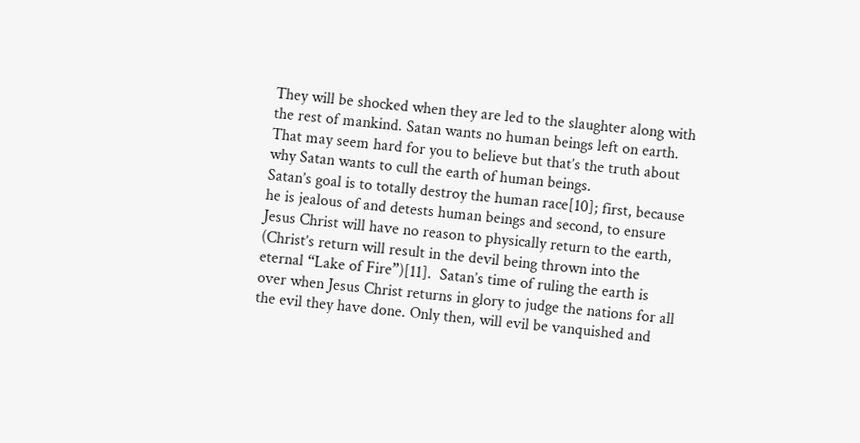They will be shocked when they are led to the slaughter along with the rest of mankind. Satan wants no human beings left on earth. That may seem hard for you to believe but that’s the truth about why Satan wants to cull the earth of human beings.
Satan’s goal is to totally destroy the human race[10]; first, because he is jealous of and detests human beings and second, to ensure Jesus Christ will have no reason to physically return to the earth, (Christ’s return will result in the devil being thrown into the eternal “Lake of Fire”)[11].  Satan’s time of ruling the earth is over when Jesus Christ returns in glory to judge the nations for all the evil they have done. Only then, will evil be vanquished and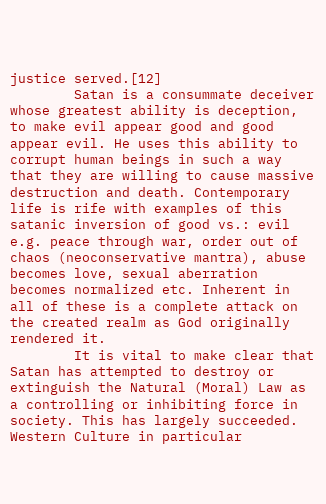justice served.[12]
        Satan is a consummate deceiver whose greatest ability is deception, to make evil appear good and good appear evil. He uses this ability to corrupt human beings in such a way that they are willing to cause massive destruction and death. Contemporary life is rife with examples of this satanic inversion of good vs.: evil e.g. peace through war, order out of chaos (neoconservative mantra), abuse becomes love, sexual aberration becomes normalized etc. Inherent in all of these is a complete attack on the created realm as God originally rendered it.
        It is vital to make clear that Satan has attempted to destroy or extinguish the Natural (Moral) Law as a controlling or inhibiting force in society. This has largely succeeded. Western Culture in particular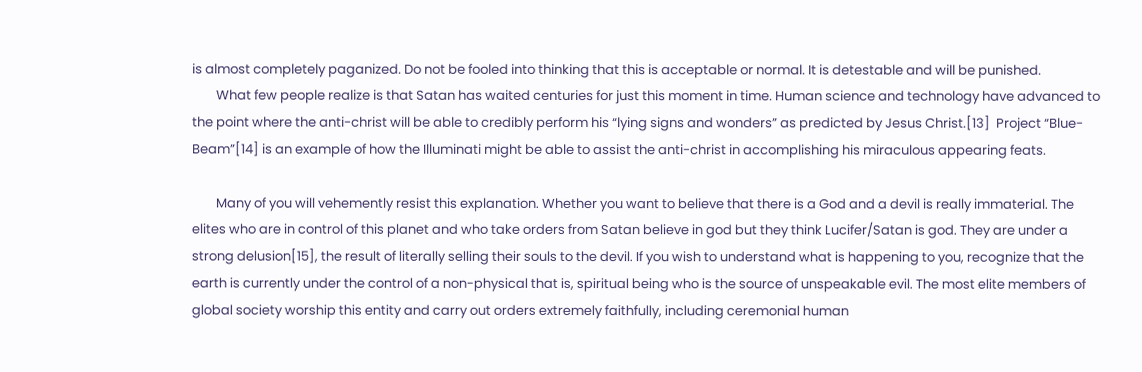is almost completely paganized. Do not be fooled into thinking that this is acceptable or normal. It is detestable and will be punished.
        What few people realize is that Satan has waited centuries for just this moment in time. Human science and technology have advanced to the point where the anti-christ will be able to credibly perform his “lying signs and wonders” as predicted by Jesus Christ.[13]  Project “Blue-Beam”[14] is an example of how the Illuminati might be able to assist the anti-christ in accomplishing his miraculous appearing feats.

        Many of you will vehemently resist this explanation. Whether you want to believe that there is a God and a devil is really immaterial. The elites who are in control of this planet and who take orders from Satan believe in god but they think Lucifer/Satan is god. They are under a strong delusion[15], the result of literally selling their souls to the devil. If you wish to understand what is happening to you, recognize that the earth is currently under the control of a non-physical that is, spiritual being who is the source of unspeakable evil. The most elite members of global society worship this entity and carry out orders extremely faithfully, including ceremonial human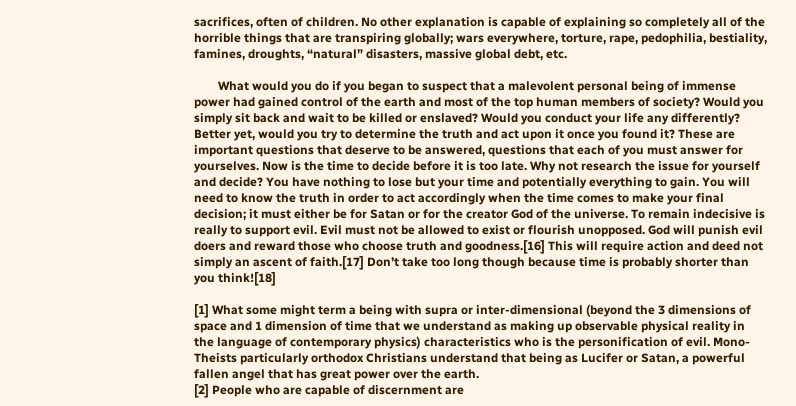sacrifices, often of children. No other explanation is capable of explaining so completely all of the horrible things that are transpiring globally; wars everywhere, torture, rape, pedophilia, bestiality, famines, droughts, “natural” disasters, massive global debt, etc.

        What would you do if you began to suspect that a malevolent personal being of immense power had gained control of the earth and most of the top human members of society? Would you simply sit back and wait to be killed or enslaved? Would you conduct your life any differently? Better yet, would you try to determine the truth and act upon it once you found it? These are important questions that deserve to be answered, questions that each of you must answer for yourselves. Now is the time to decide before it is too late. Why not research the issue for yourself and decide? You have nothing to lose but your time and potentially everything to gain. You will need to know the truth in order to act accordingly when the time comes to make your final decision; it must either be for Satan or for the creator God of the universe. To remain indecisive is really to support evil. Evil must not be allowed to exist or flourish unopposed. God will punish evil doers and reward those who choose truth and goodness.[16] This will require action and deed not simply an ascent of faith.[17] Don’t take too long though because time is probably shorter than you think![18]

[1] What some might term a being with supra or inter-dimensional (beyond the 3 dimensions of space and 1 dimension of time that we understand as making up observable physical reality in the language of contemporary physics) characteristics who is the personification of evil. Mono-Theists particularly orthodox Christians understand that being as Lucifer or Satan, a powerful fallen angel that has great power over the earth.
[2] People who are capable of discernment are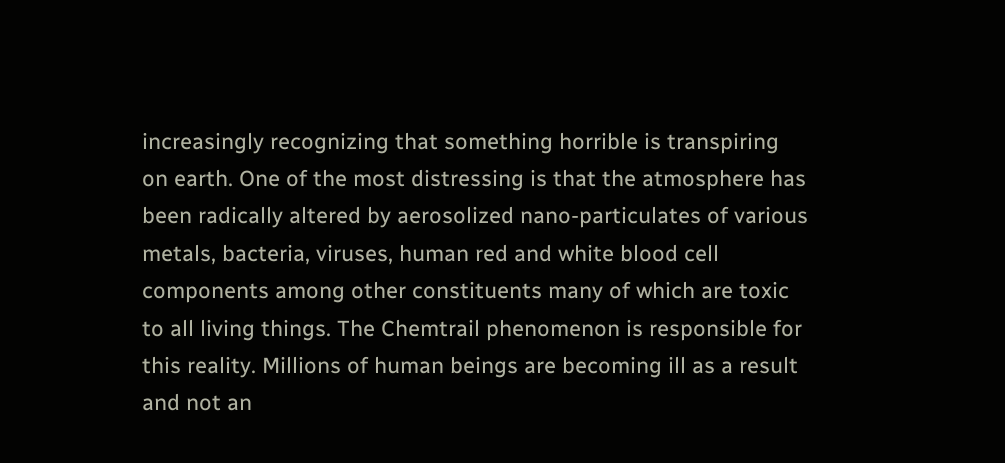increasingly recognizing that something horrible is transpiring on earth. One of the most distressing is that the atmosphere has been radically altered by aerosolized nano-particulates of various metals, bacteria, viruses, human red and white blood cell components among other constituents many of which are toxic to all living things. The Chemtrail phenomenon is responsible for this reality. Millions of human beings are becoming ill as a result and not an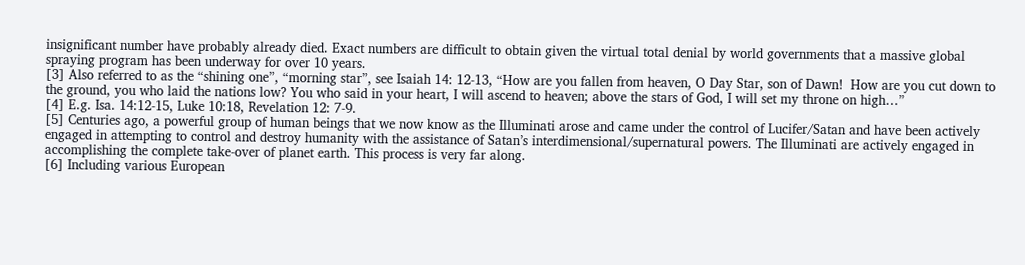insignificant number have probably already died. Exact numbers are difficult to obtain given the virtual total denial by world governments that a massive global spraying program has been underway for over 10 years.
[3] Also referred to as the “shining one”, “morning star”, see Isaiah 14: 12-13, “How are you fallen from heaven, O Day Star, son of Dawn!  How are you cut down to the ground, you who laid the nations low? You who said in your heart, I will ascend to heaven; above the stars of God, I will set my throne on high…”
[4] E.g. Isa. 14:12-15, Luke 10:18, Revelation 12: 7-9.
[5] Centuries ago, a powerful group of human beings that we now know as the Illuminati arose and came under the control of Lucifer/Satan and have been actively engaged in attempting to control and destroy humanity with the assistance of Satan’s interdimensional/supernatural powers. The Illuminati are actively engaged in accomplishing the complete take-over of planet earth. This process is very far along.
[6] Including various European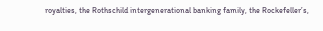royalties, the Rothschild intergenerational banking family, the Rockefeller’s,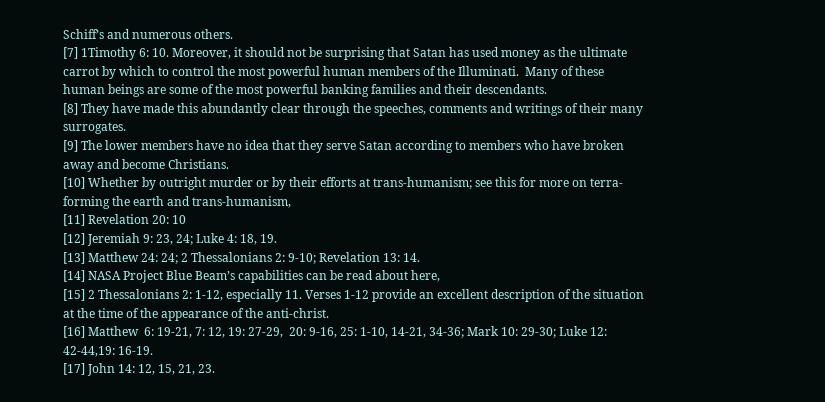Schiff’s and numerous others.
[7] 1Timothy 6: 10. Moreover, it should not be surprising that Satan has used money as the ultimate carrot by which to control the most powerful human members of the Illuminati.  Many of these human beings are some of the most powerful banking families and their descendants.
[8] They have made this abundantly clear through the speeches, comments and writings of their many surrogates.
[9] The lower members have no idea that they serve Satan according to members who have broken away and become Christians.
[10] Whether by outright murder or by their efforts at trans-humanism; see this for more on terra-forming the earth and trans-humanism,
[11] Revelation 20: 10
[12] Jeremiah 9: 23, 24; Luke 4: 18, 19.
[13] Matthew 24: 24; 2 Thessalonians 2: 9-10; Revelation 13: 14.
[14] NASA Project Blue Beam’s capabilities can be read about here,
[15] 2 Thessalonians 2: 1-12, especially 11. Verses 1-12 provide an excellent description of the situation at the time of the appearance of the anti-christ.
[16] Matthew  6: 19-21, 7: 12, 19: 27-29,  20: 9-16, 25: 1-10, 14-21, 34-36; Mark 10: 29-30; Luke 12: 42-44,19: 16-19.
[17] John 14: 12, 15, 21, 23.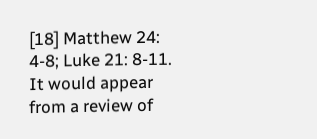[18] Matthew 24: 4-8; Luke 21: 8-11. It would appear from a review of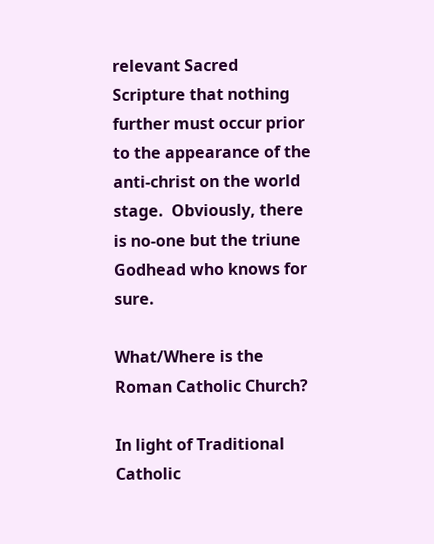relevant Sacred Scripture that nothing further must occur prior to the appearance of the anti-christ on the world stage.  Obviously, there is no-one but the triune Godhead who knows for sure.

What/Where is the Roman Catholic Church?

In light of Traditional Catholic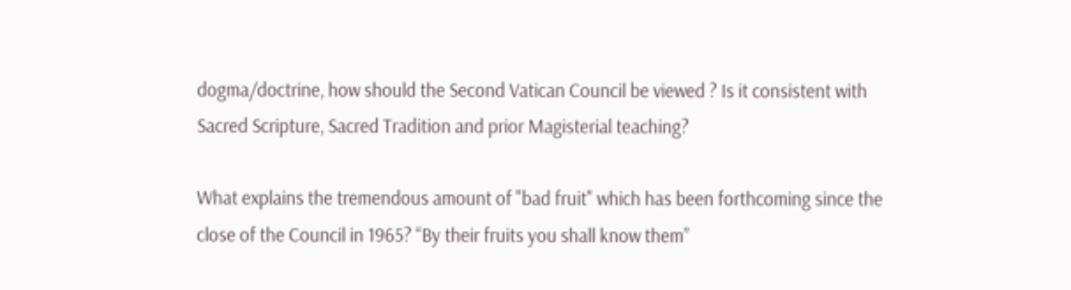dogma/doctrine, how should the Second Vatican Council be viewed ? Is it consistent with Sacred Scripture, Sacred Tradition and prior Magisterial teaching?

What explains the tremendous amount of "bad fruit" which has been forthcoming since the close of the Council in 1965? “By their fruits you shall know them”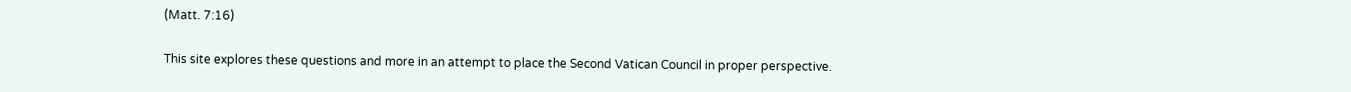(Matt. 7:16)

This site explores these questions and more in an attempt to place the Second Vatican Council in proper perspective.